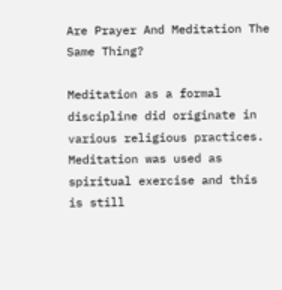Are Prayer And Meditation The Same Thing?

Meditation as a formal discipline did originate in various religious practices. Meditation was used as spiritual exercise and this is still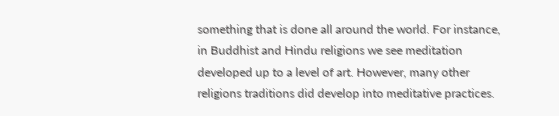something that is done all around the world. For instance, in Buddhist and Hindu religions we see meditation developed up to a level of art. However, many other religions traditions did develop into meditative practices.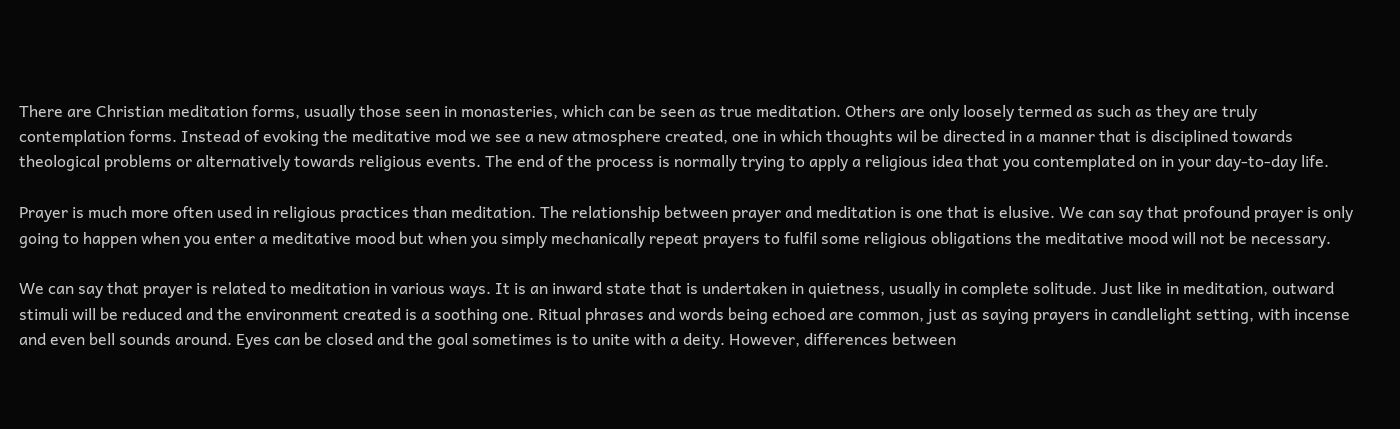There are Christian meditation forms, usually those seen in monasteries, which can be seen as true meditation. Others are only loosely termed as such as they are truly contemplation forms. Instead of evoking the meditative mod we see a new atmosphere created, one in which thoughts wil be directed in a manner that is disciplined towards theological problems or alternatively towards religious events. The end of the process is normally trying to apply a religious idea that you contemplated on in your day-to-day life.

Prayer is much more often used in religious practices than meditation. The relationship between prayer and meditation is one that is elusive. We can say that profound prayer is only going to happen when you enter a meditative mood but when you simply mechanically repeat prayers to fulfil some religious obligations the meditative mood will not be necessary.

We can say that prayer is related to meditation in various ways. It is an inward state that is undertaken in quietness, usually in complete solitude. Just like in meditation, outward stimuli will be reduced and the environment created is a soothing one. Ritual phrases and words being echoed are common, just as saying prayers in candlelight setting, with incense and even bell sounds around. Eyes can be closed and the goal sometimes is to unite with a deity. However, differences between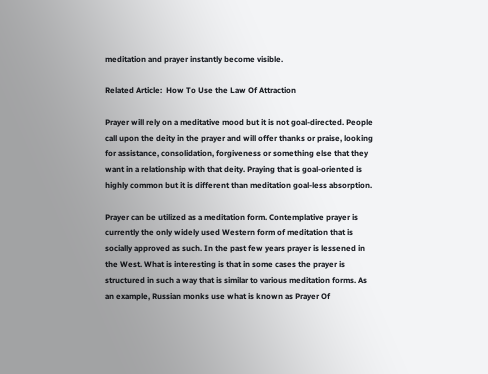meditation and prayer instantly become visible.

Related Article:  How To Use the Law Of Attraction

Prayer will rely on a meditative mood but it is not goal-directed. People call upon the deity in the prayer and will offer thanks or praise, looking for assistance, consolidation, forgiveness or something else that they want in a relationship with that deity. Praying that is goal-oriented is highly common but it is different than meditation goal-less absorption.

Prayer can be utilized as a meditation form. Contemplative prayer is currently the only widely used Western form of meditation that is socially approved as such. In the past few years prayer is lessened in the West. What is interesting is that in some cases the prayer is structured in such a way that is similar to various meditation forms. As an example, Russian monks use what is known as Prayer Of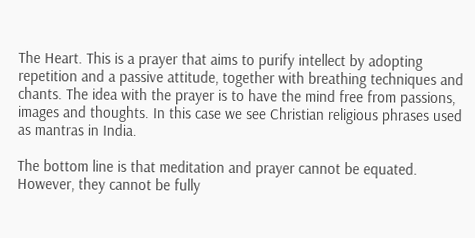The Heart. This is a prayer that aims to purify intellect by adopting repetition and a passive attitude, together with breathing techniques and chants. The idea with the prayer is to have the mind free from passions, images and thoughts. In this case we see Christian religious phrases used as mantras in India.

The bottom line is that meditation and prayer cannot be equated. However, they cannot be fully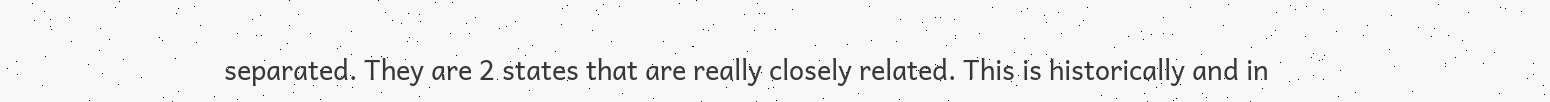separated. They are 2 states that are really closely related. This is historically and in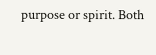purpose or spirit. Both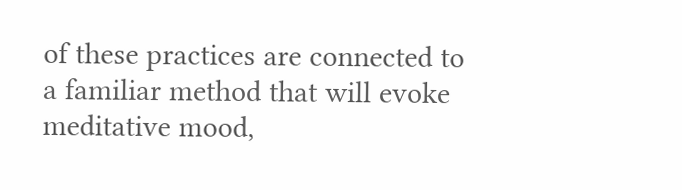of these practices are connected to a familiar method that will evoke meditative mood,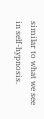similar to what we see in self-hypnosis.